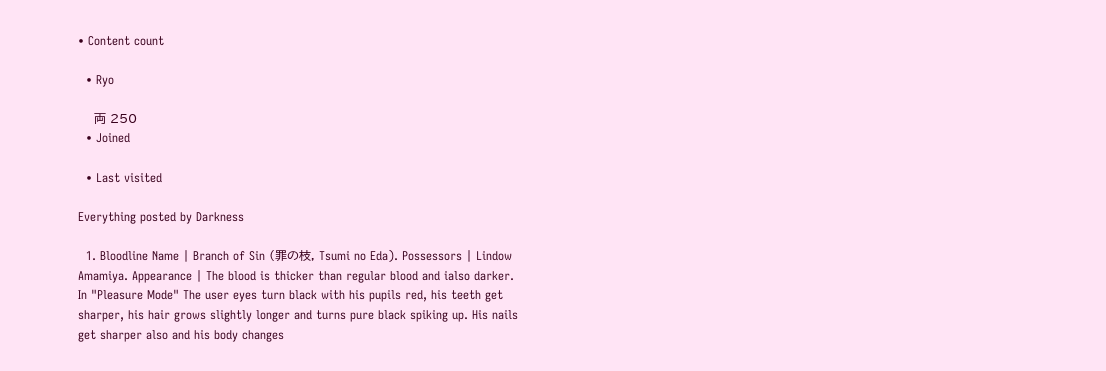• Content count

  • Ryo

    両 250
  • Joined

  • Last visited

Everything posted by Darkness

  1. Bloodline Name | Branch of Sin (罪の枝, Tsumi no Eda). Possessors | Lindow Amamiya. Appearance | The blood is thicker than regular blood and ialso darker. In "Pleasure Mode" The user eyes turn black with his pupils red, his teeth get sharper, his hair grows slightly longer and turns pure black spiking up. His nails get sharper also and his body changes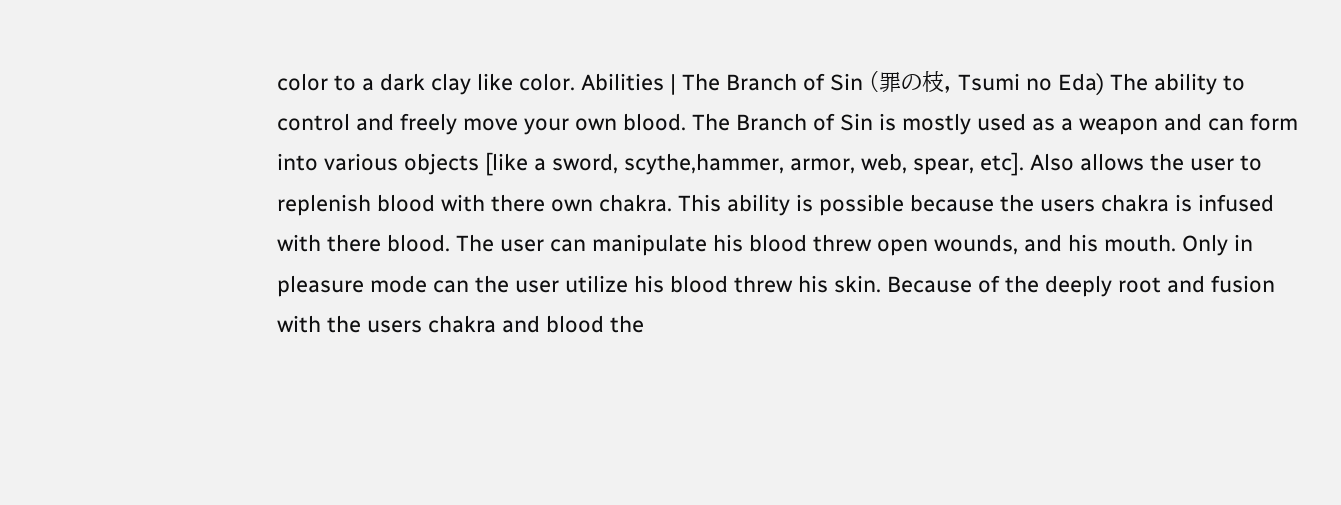color to a dark clay like color. Abilities | The Branch of Sin (罪の枝, Tsumi no Eda) The ability to control and freely move your own blood. The Branch of Sin is mostly used as a weapon and can form into various objects [like a sword, scythe,hammer, armor, web, spear, etc]. Also allows the user to replenish blood with there own chakra. This ability is possible because the users chakra is infused with there blood. The user can manipulate his blood threw open wounds, and his mouth. Only in pleasure mode can the user utilize his blood threw his skin. Because of the deeply root and fusion with the users chakra and blood the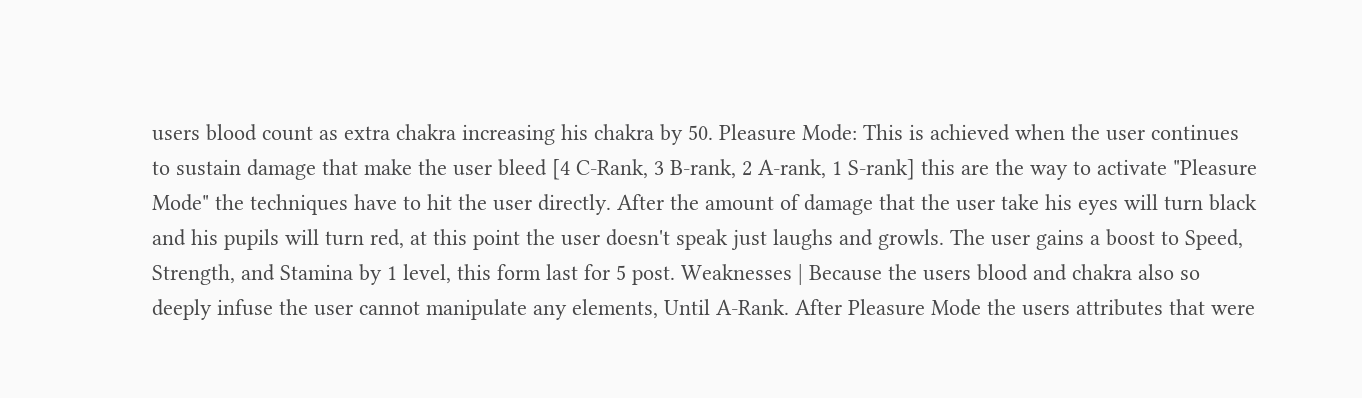users blood count as extra chakra increasing his chakra by 50. Pleasure Mode: This is achieved when the user continues to sustain damage that make the user bleed [4 C-Rank, 3 B-rank, 2 A-rank, 1 S-rank] this are the way to activate "Pleasure Mode" the techniques have to hit the user directly. After the amount of damage that the user take his eyes will turn black and his pupils will turn red, at this point the user doesn't speak just laughs and growls. The user gains a boost to Speed, Strength, and Stamina by 1 level, this form last for 5 post. Weaknesses | Because the users blood and chakra also so deeply infuse the user cannot manipulate any elements, Until A-Rank. After Pleasure Mode the users attributes that were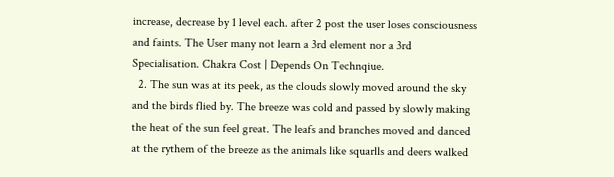increase, decrease by 1 level each. after 2 post the user loses consciousness and faints. The User many not learn a 3rd element nor a 3rd Specialisation. Chakra Cost | Depends On Technqiue.
  2. The sun was at its peek, as the clouds slowly moved around the sky and the birds flied by. The breeze was cold and passed by slowly making the heat of the sun feel great. The leafs and branches moved and danced at the rythem of the breeze as the animals like squarlls and deers walked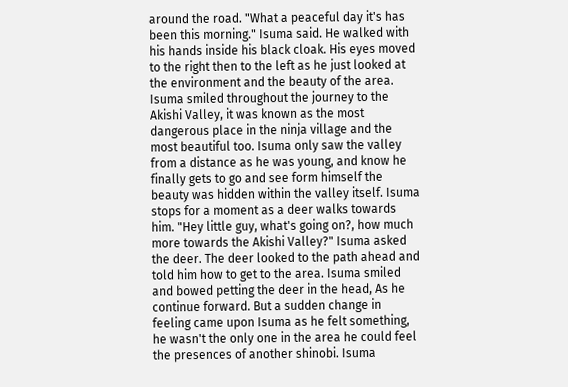around the road. "What a peaceful day it's has been this morning." Isuma said. He walked with his hands inside his black cloak. His eyes moved to the right then to the left as he just looked at the environment and the beauty of the area. Isuma smiled throughout the journey to the Akishi Valley, it was known as the most dangerous place in the ninja village and the most beautiful too. Isuma only saw the valley from a distance as he was young, and know he finally gets to go and see form himself the beauty was hidden within the valley itself. Isuma stops for a moment as a deer walks towards him. "Hey little guy, what's going on?, how much more towards the Akishi Valley?" Isuma asked the deer. The deer looked to the path ahead and told him how to get to the area. Isuma smiled and bowed petting the deer in the head, As he continue forward. But a sudden change in feeling came upon Isuma as he felt something, he wasn't the only one in the area he could feel the presences of another shinobi. Isuma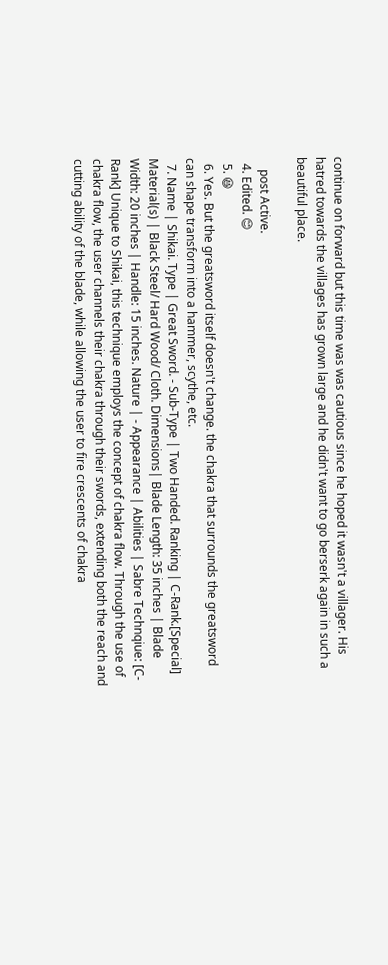continue on forward but this time was was cautious since he hoped it wasn't a villager. His hatred towards the villages has grown large and he didn't want to go berserk again in such a beautiful place.

    post Active.
  4. Edited. 😊
  5. 😆
  6. Yes. But the greatsword itself doesn't change. the chakra that surrounds the greatsword can shape transform into a hammer, scythe, etc.
  7. Name | Shikai. Type | Great Sword. - Sub-Type | Two Handed. Ranking | C-Rank.[Special] Material(s) | Black Steel/ Hard Wood/ Cloth. Dimensions| Blade Length: 35 inches | Blade Width: 20 inches | Handle: 15 inches. Nature | - Appearance | Abilities | Sabre Technqiue: [C-Rank] Unique to Shikai, this technique employs the concept of chakra flow. Through the use of chakra flow, the user channels their chakra through their swords, extending both the reach and cutting ability of the blade, while allowing the user to fire crescents of chakra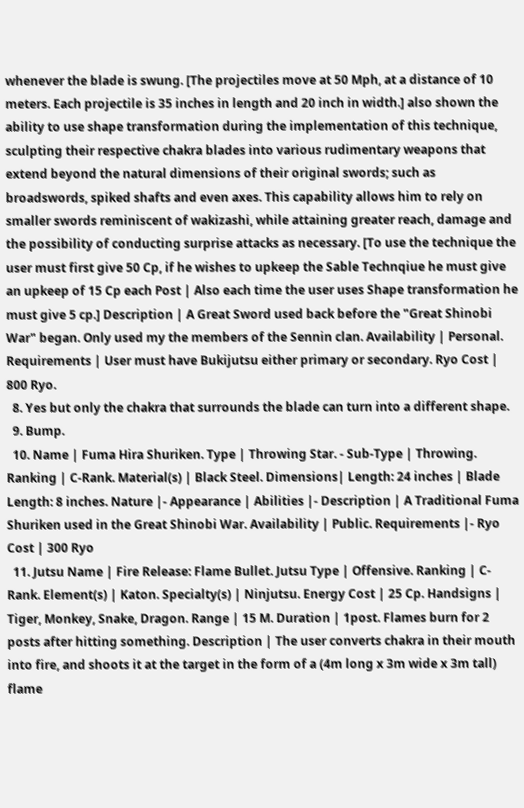whenever the blade is swung. [The projectiles move at 50 Mph, at a distance of 10 meters. Each projectile is 35 inches in length and 20 inch in width.] also shown the ability to use shape transformation during the implementation of this technique, sculpting their respective chakra blades into various rudimentary weapons that extend beyond the natural dimensions of their original swords; such as broadswords, spiked shafts and even axes. This capability allows him to rely on smaller swords reminiscent of wakizashi, while attaining greater reach, damage and the possibility of conducting surprise attacks as necessary. [To use the technique the user must first give 50 Cp, if he wishes to upkeep the Sable Technqiue he must give an upkeep of 15 Cp each Post | Also each time the user uses Shape transformation he must give 5 cp.] Description | A Great Sword used back before the "Great Shinobi War" began. Only used my the members of the Sennin clan. Availability | Personal. Requirements | User must have Bukijutsu either primary or secondary. Ryo Cost | 800 Ryo.
  8. Yes but only the chakra that surrounds the blade can turn into a different shape.
  9. Bump.
  10. Name | Fuma Hira Shuriken. Type | Throwing Star. - Sub-Type | Throwing. Ranking | C-Rank. Material(s) | Black Steel. Dimensions| Length: 24 inches | Blade Length: 8 inches. Nature |- Appearance | Abilities |- Description | A Traditional Fuma Shuriken used in the Great Shinobi War. Availability | Public. Requirements |- Ryo Cost | 300 Ryo
  11. Jutsu Name | Fire Release: Flame Bullet. Jutsu Type | Offensive. Ranking | C-Rank. Element(s) | Katon. Specialty(s) | Ninjutsu. Energy Cost | 25 Cp. Handsigns | Tiger, Monkey, Snake, Dragon. Range | 15 M. Duration | 1post. Flames burn for 2 posts after hitting something. Description | The user converts chakra in their mouth into fire, and shoots it at the target in the form of a (4m long x 3m wide x 3m tall) flame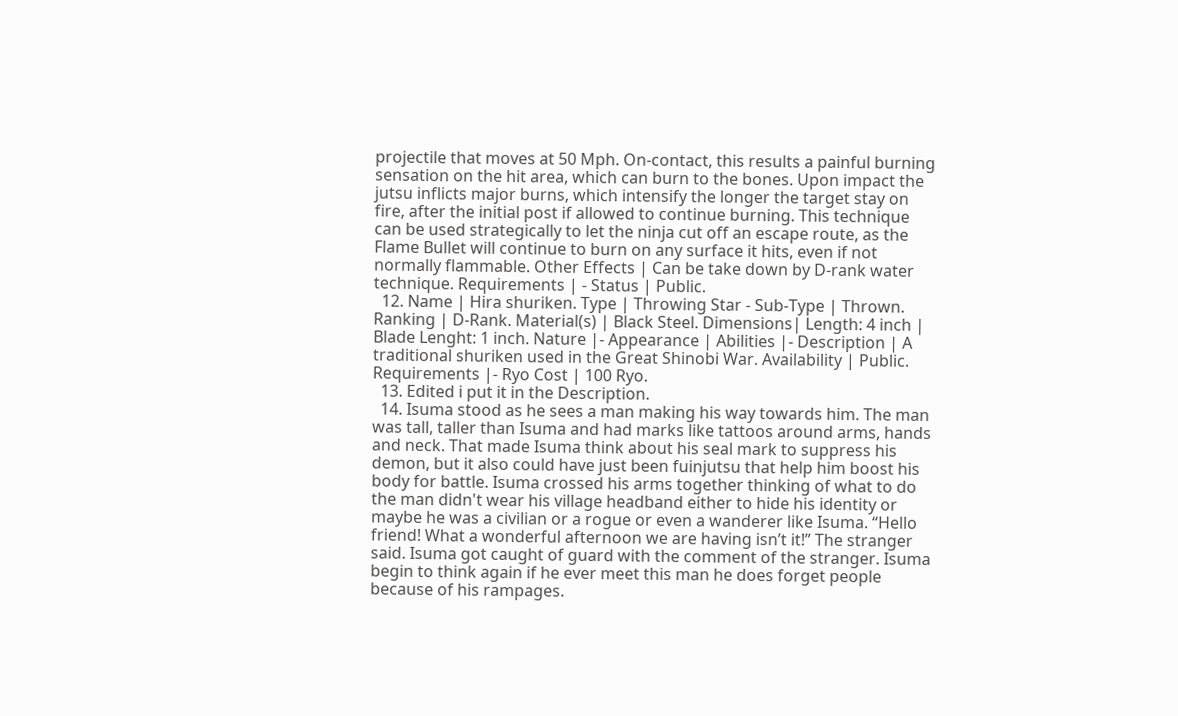projectile that moves at 50 Mph. On-contact, this results a painful burning sensation on the hit area, which can burn to the bones. Upon impact the jutsu inflicts major burns, which intensify the longer the target stay on fire, after the initial post if allowed to continue burning. This technique can be used strategically to let the ninja cut off an escape route, as the Flame Bullet will continue to burn on any surface it hits, even if not normally flammable. Other Effects | Can be take down by D-rank water technique. Requirements | - Status | Public.
  12. Name | Hira shuriken. Type | Throwing Star - Sub-Type | Thrown. Ranking | D-Rank. Material(s) | Black Steel. Dimensions| Length: 4 inch | Blade Lenght: 1 inch. Nature |- Appearance | Abilities |- Description | A traditional shuriken used in the Great Shinobi War. Availability | Public. Requirements |- Ryo Cost | 100 Ryo.
  13. Edited i put it in the Description.
  14. Isuma stood as he sees a man making his way towards him. The man was tall, taller than Isuma and had marks like tattoos around arms, hands and neck. That made Isuma think about his seal mark to suppress his demon, but it also could have just been fuinjutsu that help him boost his body for battle. Isuma crossed his arms together thinking of what to do the man didn't wear his village headband either to hide his identity or maybe he was a civilian or a rogue or even a wanderer like Isuma. “Hello friend! What a wonderful afternoon we are having isn’t it!” The stranger said. Isuma got caught of guard with the comment of the stranger. Isuma begin to think again if he ever meet this man he does forget people because of his rampages.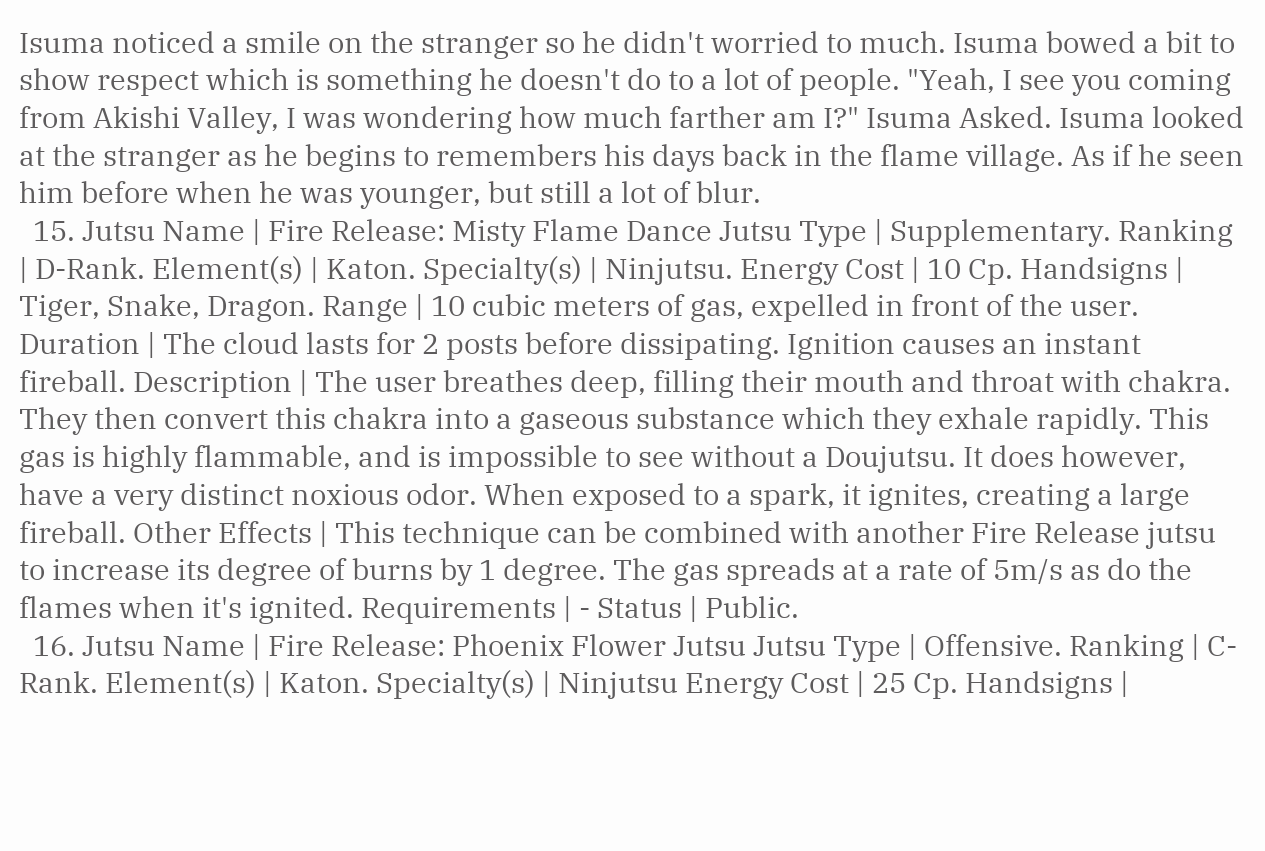Isuma noticed a smile on the stranger so he didn't worried to much. Isuma bowed a bit to show respect which is something he doesn't do to a lot of people. "Yeah, I see you coming from Akishi Valley, I was wondering how much farther am I?" Isuma Asked. Isuma looked at the stranger as he begins to remembers his days back in the flame village. As if he seen him before when he was younger, but still a lot of blur.
  15. Jutsu Name | Fire Release: Misty Flame Dance Jutsu Type | Supplementary. Ranking | D-Rank. Element(s) | Katon. Specialty(s) | Ninjutsu. Energy Cost | 10 Cp. Handsigns | Tiger, Snake, Dragon. Range | 10 cubic meters of gas, expelled in front of the user. Duration | The cloud lasts for 2 posts before dissipating. Ignition causes an instant fireball. Description | The user breathes deep, filling their mouth and throat with chakra. They then convert this chakra into a gaseous substance which they exhale rapidly. This gas is highly flammable, and is impossible to see without a Doujutsu. It does however, have a very distinct noxious odor. When exposed to a spark, it ignites, creating a large fireball. Other Effects | This technique can be combined with another Fire Release jutsu to increase its degree of burns by 1 degree. The gas spreads at a rate of 5m/s as do the flames when it's ignited. Requirements | - Status | Public.
  16. Jutsu Name | Fire Release: Phoenix Flower Jutsu Jutsu Type | Offensive. Ranking | C-Rank. Element(s) | Katon. Specialty(s) | Ninjutsu Energy Cost | 25 Cp. Handsigns |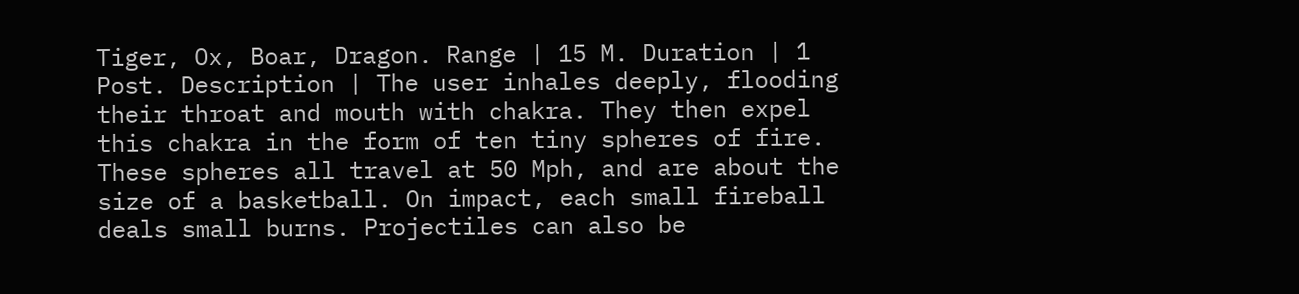Tiger, Ox, Boar, Dragon. Range | 15 M. Duration | 1 Post. Description | The user inhales deeply, flooding their throat and mouth with chakra. They then expel this chakra in the form of ten tiny spheres of fire. These spheres all travel at 50 Mph, and are about the size of a basketball. On impact, each small fireball deals small burns. Projectiles can also be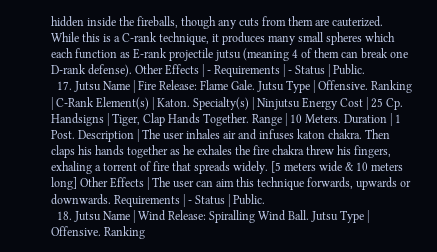hidden inside the fireballs, though any cuts from them are cauterized. While this is a C-rank technique, it produces many small spheres which each function as E-rank projectile jutsu (meaning 4 of them can break one D-rank defense). Other Effects | - Requirements | - Status | Public.
  17. Jutsu Name | Fire Release: Flame Gale. Jutsu Type | Offensive. Ranking | C-Rank Element(s) | Katon. Specialty(s) | Ninjutsu Energy Cost | 25 Cp. Handsigns | Tiger, Clap Hands Together. Range | 10 Meters. Duration | 1 Post. Description | The user inhales air and infuses katon chakra. Then claps his hands together as he exhales the fire chakra threw his fingers, exhaling a torrent of fire that spreads widely. [5 meters wide & 10 meters long] Other Effects | The user can aim this technique forwards, upwards or downwards. Requirements | - Status | Public.
  18. Jutsu Name | Wind Release: Spiralling Wind Ball. Jutsu Type | Offensive. Ranking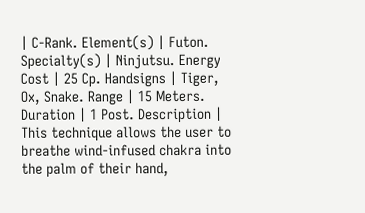| C-Rank. Element(s) | Futon. Specialty(s) | Ninjutsu. Energy Cost | 25 Cp. Handsigns | Tiger, Ox, Snake. Range | 15 Meters. Duration | 1 Post. Description | This technique allows the user to breathe wind-infused chakra into the palm of their hand,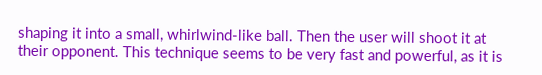shaping it into a small, whirlwind-like ball. Then the user will shoot it at their opponent. This technique seems to be very fast and powerful, as it is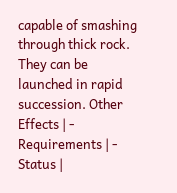capable of smashing through thick rock. They can be launched in rapid succession. Other Effects | - Requirements | - Status |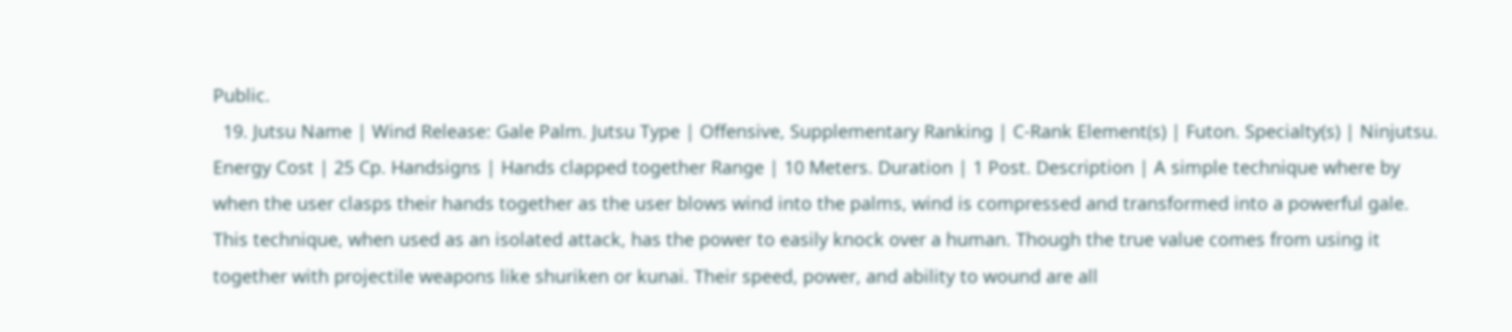Public.
  19. Jutsu Name | Wind Release: Gale Palm. Jutsu Type | Offensive, Supplementary Ranking | C-Rank Element(s) | Futon. Specialty(s) | Ninjutsu. Energy Cost | 25 Cp. Handsigns | Hands clapped together Range | 10 Meters. Duration | 1 Post. Description | A simple technique where by when the user clasps their hands together as the user blows wind into the palms, wind is compressed and transformed into a powerful gale. This technique, when used as an isolated attack, has the power to easily knock over a human. Though the true value comes from using it together with projectile weapons like shuriken or kunai. Their speed, power, and ability to wound are all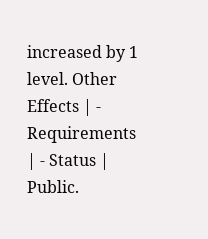increased by 1 level. Other Effects | - Requirements | - Status | Public.